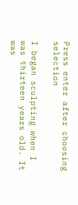Press enter after choosing selection

I began sculpting when I was thirteen years old. It was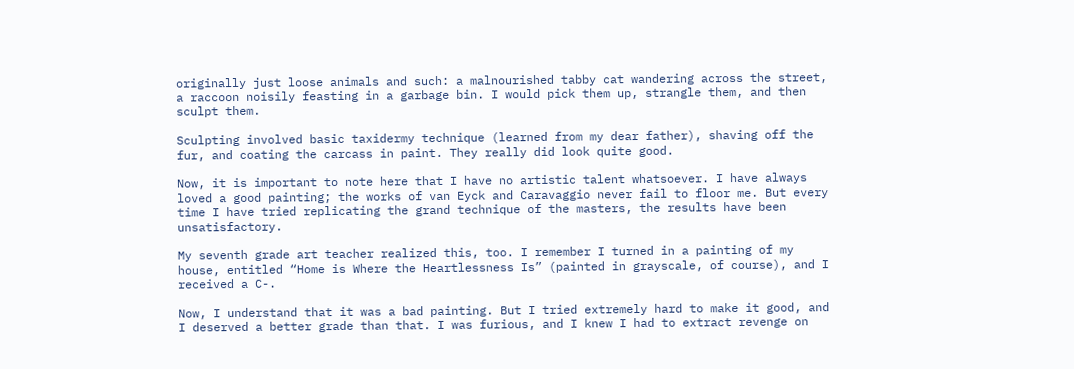originally just loose animals and such: a malnourished tabby cat wandering across the street, a raccoon noisily feasting in a garbage bin. I would pick them up, strangle them, and then sculpt them.

Sculpting involved basic taxidermy technique (learned from my dear father), shaving off the fur, and coating the carcass in paint. They really did look quite good.

Now, it is important to note here that I have no artistic talent whatsoever. I have always loved a good painting; the works of van Eyck and Caravaggio never fail to floor me. But every time I have tried replicating the grand technique of the masters, the results have been unsatisfactory.

My seventh grade art teacher realized this, too. I remember I turned in a painting of my house, entitled “Home is Where the Heartlessness Is” (painted in grayscale, of course), and I received a C-.

Now, I understand that it was a bad painting. But I tried extremely hard to make it good, and I deserved a better grade than that. I was furious, and I knew I had to extract revenge on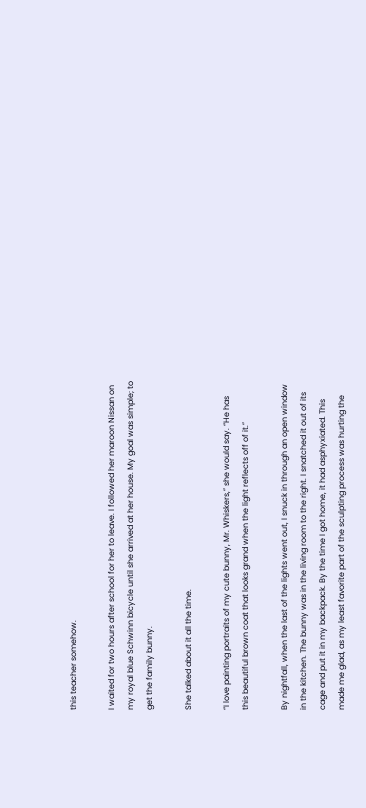this teacher somehow.

I waited for two hours after school for her to leave. I followed her maroon Nissan on my royal blue Schwinn bicycle until she arrived at her house. My goal was simple; to get the family bunny.

She talked about it all the time.

“I love painting portraits of my cute bunny, Mr. Whiskers,” she would say. “He has this beautiful brown coat that looks grand when the light reflects off of it.”

By nightfall, when the last of the lights went out, I snuck in through an open window in the kitchen. The bunny was in the living room to the right. I snatched it out of its cage and put it in my backpack. By the time I got home, it had asphyxiated. This made me glad, as my least favorite part of the sculpting process was hurting the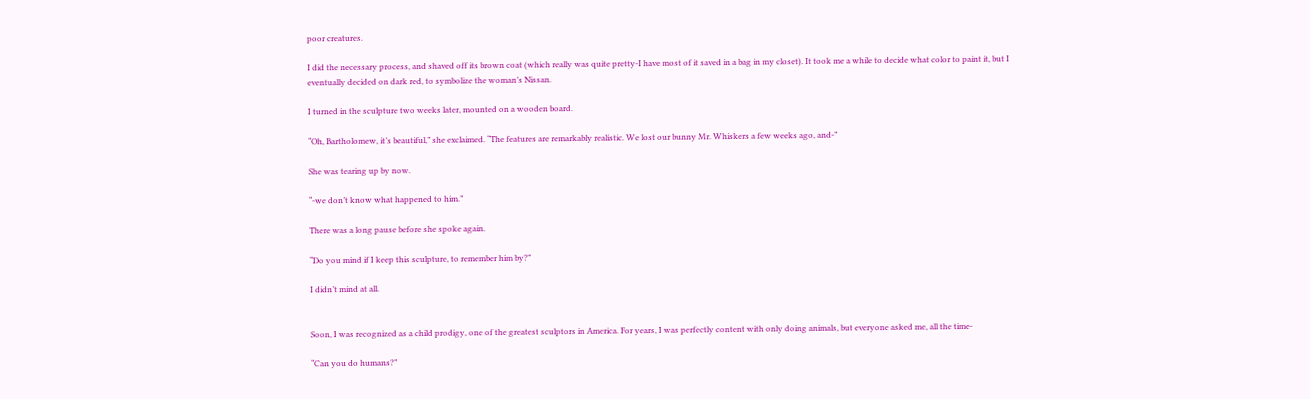poor creatures.

I did the necessary process, and shaved off its brown coat (which really was quite pretty-I have most of it saved in a bag in my closet). It took me a while to decide what color to paint it, but I eventually decided on dark red, to symbolize the woman’s Nissan.

I turned in the sculpture two weeks later, mounted on a wooden board.

“Oh, Bartholomew, it’s beautiful,” she exclaimed. “The features are remarkably realistic. We lost our bunny Mr. Whiskers a few weeks ago, and-”

She was tearing up by now.

“-we don’t know what happened to him.”

There was a long pause before she spoke again.

“Do you mind if I keep this sculpture, to remember him by?”

I didn’t mind at all.


Soon, I was recognized as a child prodigy, one of the greatest sculptors in America. For years, I was perfectly content with only doing animals, but everyone asked me, all the time-

“Can you do humans?”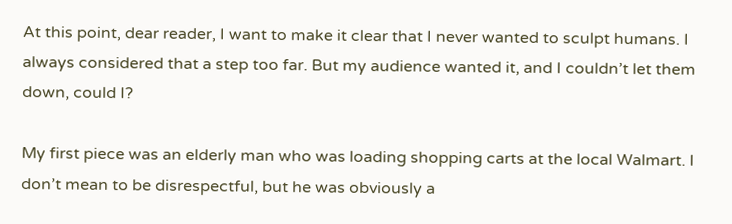At this point, dear reader, I want to make it clear that I never wanted to sculpt humans. I always considered that a step too far. But my audience wanted it, and I couldn’t let them down, could I?

My first piece was an elderly man who was loading shopping carts at the local Walmart. I don’t mean to be disrespectful, but he was obviously a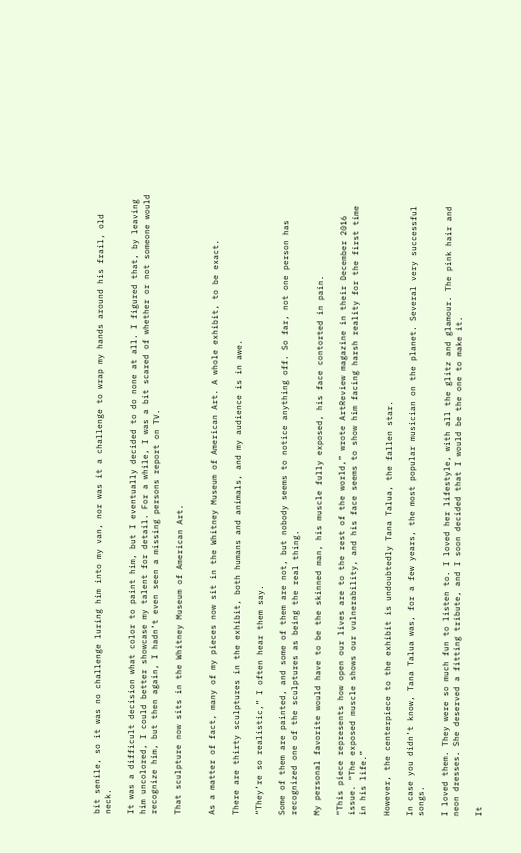bit senile, so it was no challenge luring him into my van, nor was it a challenge to wrap my hands around his frail, old neck.

It was a difficult decision what color to paint him, but I eventually decided to do none at all. I figured that, by leaving him uncolored, I could better showcase my talent for detail. For a while, I was a bit scared of whether or not someone would recognize him, but then again, I hadn’t even seen a missing persons report on TV.

That sculpture now sits in the Whitney Museum of American Art.


As a matter of fact, many of my pieces now sit in the Whitney Museum of American Art. A whole exhibit, to be exact.

There are thirty sculptures in the exhibit, both humans and animals, and my audience is in awe.

“They’re so realistic,” I often hear them say.

Some of them are painted, and some of them are not, but nobody seems to notice anything off. So far, not one person has recognized one of the sculptures as being the real thing.

My personal favorite would have to be the skinned man, his muscle fully exposed, his face contorted in pain.

“This piece represents how open our lives are to the rest of the world,” wrote ArtReview magazine in their December 2016 issue. “The exposed muscle shows our vulnerability, and his face seems to show him facing harsh reality for the first time in his life.”

However, the centerpiece to the exhibit is undoubtedly Tana Talua, the fallen star.

In case you didn’t know, Tana Talua was, for a few years, the most popular musician on the planet. Several very successful songs.

I loved them. They were so much fun to listen to. I loved her lifestyle, with all the glitz and glamour. The pink hair and neon dresses. She deserved a fitting tribute, and I soon decided that I would be the one to make it.

It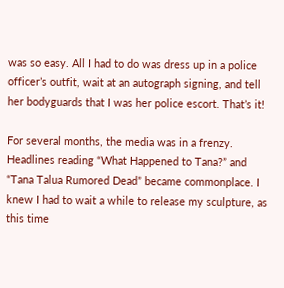was so easy. All I had to do was dress up in a police officer’s outfit, wait at an autograph signing, and tell her bodyguards that I was her police escort. That’s it!

For several months, the media was in a frenzy. Headlines reading “What Happened to Tana?” and “Tana Talua Rumored Dead” became commonplace. I knew I had to wait a while to release my sculpture, as this time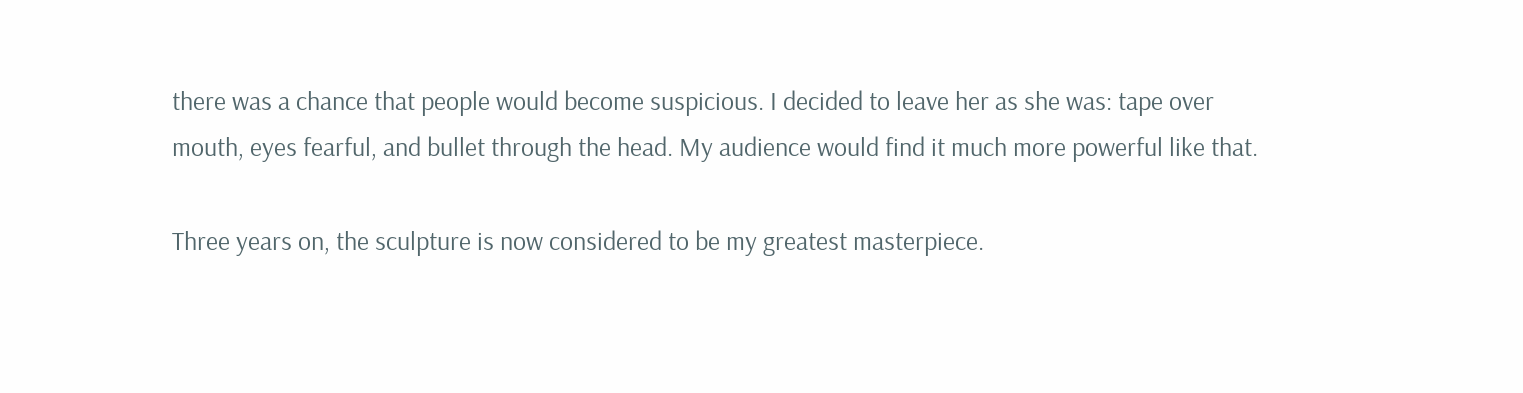there was a chance that people would become suspicious. I decided to leave her as she was: tape over mouth, eyes fearful, and bullet through the head. My audience would find it much more powerful like that.

Three years on, the sculpture is now considered to be my greatest masterpiece.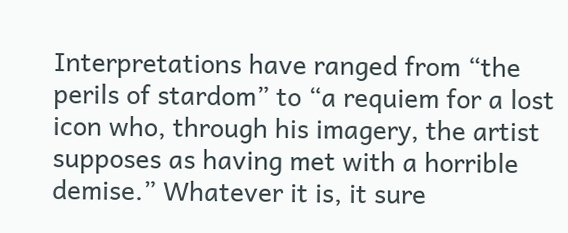Interpretations have ranged from “the perils of stardom” to “a requiem for a lost icon who, through his imagery, the artist supposes as having met with a horrible demise.” Whatever it is, it sure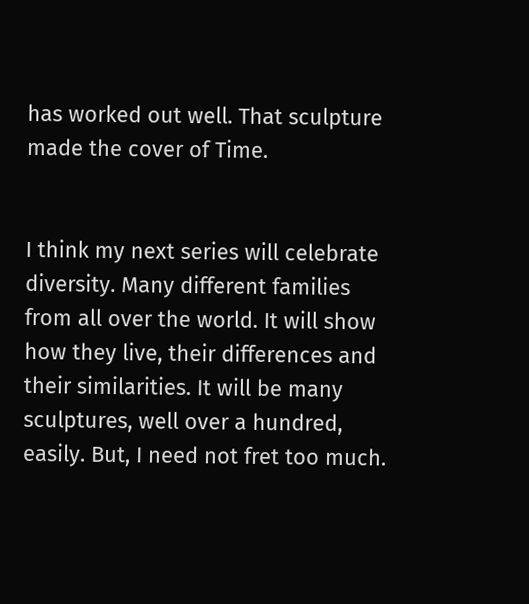has worked out well. That sculpture made the cover of Time.


I think my next series will celebrate diversity. Many different families from all over the world. It will show how they live, their differences and their similarities. It will be many sculptures, well over a hundred, easily. But, I need not fret too much.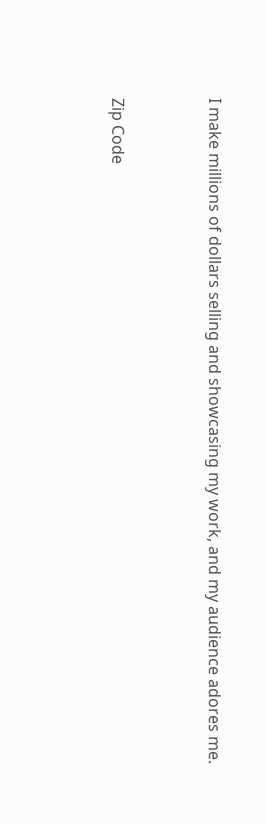I make millions of dollars selling and showcasing my work, and my audience adores me.


Zip Code